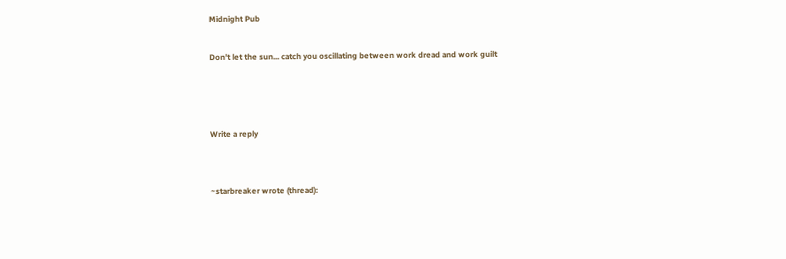Midnight Pub

Don't let the sun... catch you oscillating between work dread and work guilt



Write a reply


~starbreaker wrote (thread):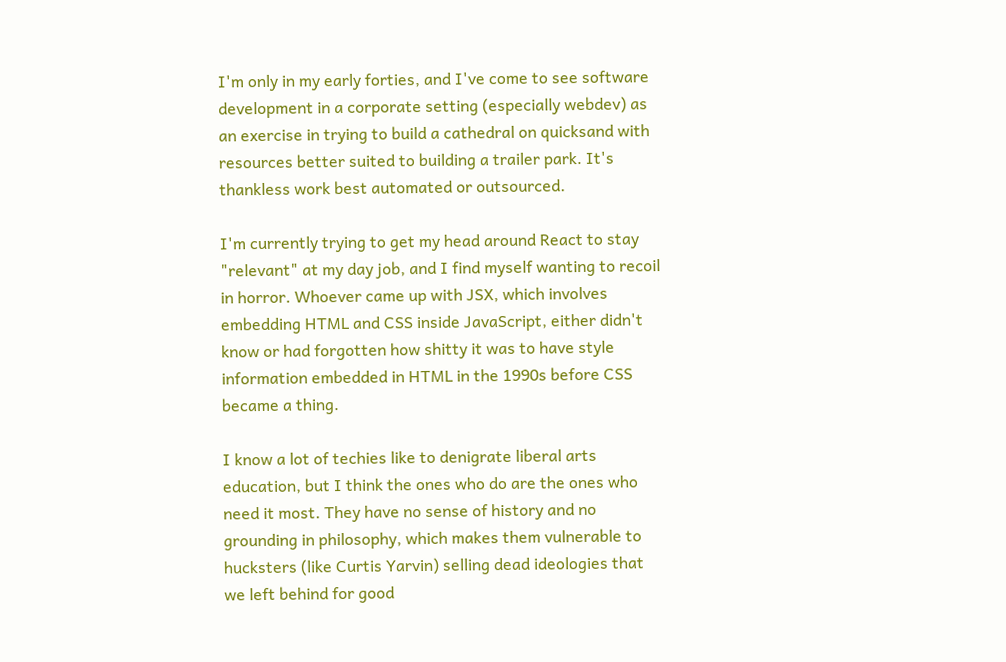I'm only in my early forties, and I've come to see software development in a corporate setting (especially webdev) as an exercise in trying to build a cathedral on quicksand with resources better suited to building a trailer park. It's thankless work best automated or outsourced.

I'm currently trying to get my head around React to stay "relevant" at my day job, and I find myself wanting to recoil in horror. Whoever came up with JSX, which involves embedding HTML and CSS inside JavaScript, either didn't know or had forgotten how shitty it was to have style information embedded in HTML in the 1990s before CSS became a thing.

I know a lot of techies like to denigrate liberal arts education, but I think the ones who do are the ones who need it most. They have no sense of history and no grounding in philosophy, which makes them vulnerable to hucksters (like Curtis Yarvin) selling dead ideologies that we left behind for good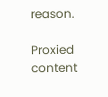reason.

Proxied content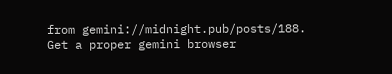from gemini://midnight.pub/posts/188.
Get a proper gemini browser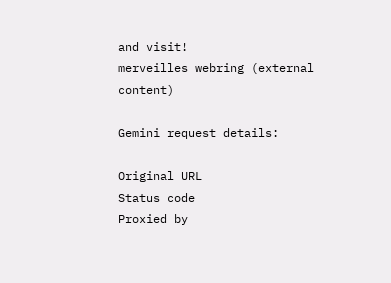and visit!
merveilles webring (external content)

Gemini request details:

Original URL
Status code
Proxied by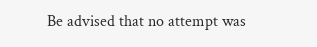Be advised that no attempt was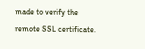made to verify the remote SSL certificate.